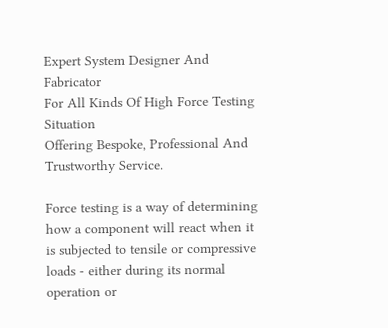Expert System Designer And Fabricator
For All Kinds Of High Force Testing Situation
Offering Bespoke, Professional And Trustworthy Service.

Force testing is a way of determining how a component will react when it is subjected to tensile or compressive loads - either during its normal operation or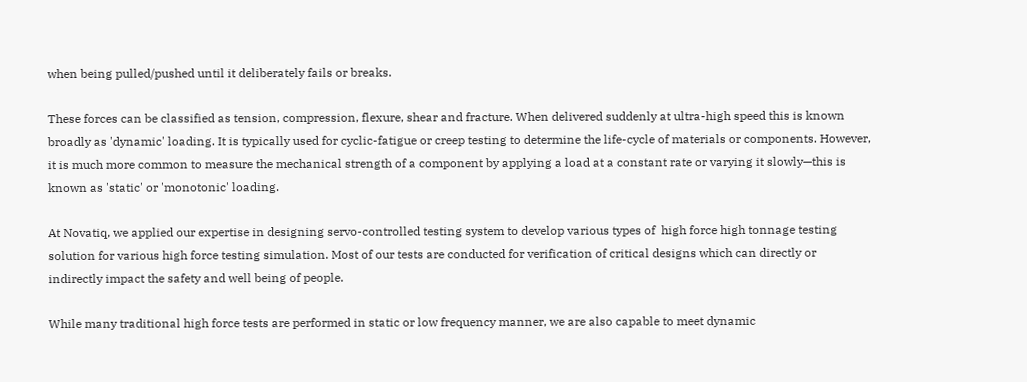when being pulled/pushed until it deliberately fails or breaks.

These forces can be classified as tension, compression, flexure, shear and fracture. When delivered suddenly at ultra-high speed this is known broadly as 'dynamic' loading. It is typically used for cyclic-fatigue or creep testing to determine the life-cycle of materials or components. However, it is much more common to measure the mechanical strength of a component by applying a load at a constant rate or varying it slowly—this is known as 'static' or 'monotonic' loading.

At Novatiq, we applied our expertise in designing servo-controlled testing system to develop various types of  high force high tonnage testing solution for various high force testing simulation. Most of our tests are conducted for verification of critical designs which can directly or indirectly impact the safety and well being of people.

While many traditional high force tests are performed in static or low frequency manner, we are also capable to meet dynamic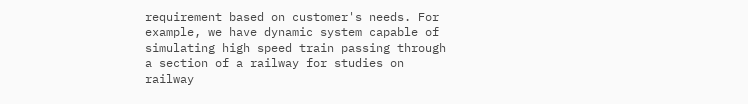requirement based on customer's needs. For example, we have dynamic system capable of simulating high speed train passing through a section of a railway for studies on railway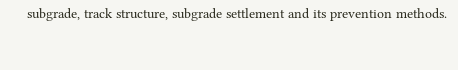subgrade, track structure, subgrade settlement and its prevention methods.